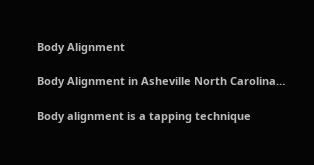Body Alignment

Body Alignment in Asheville North Carolina…

Body alignment is a tapping technique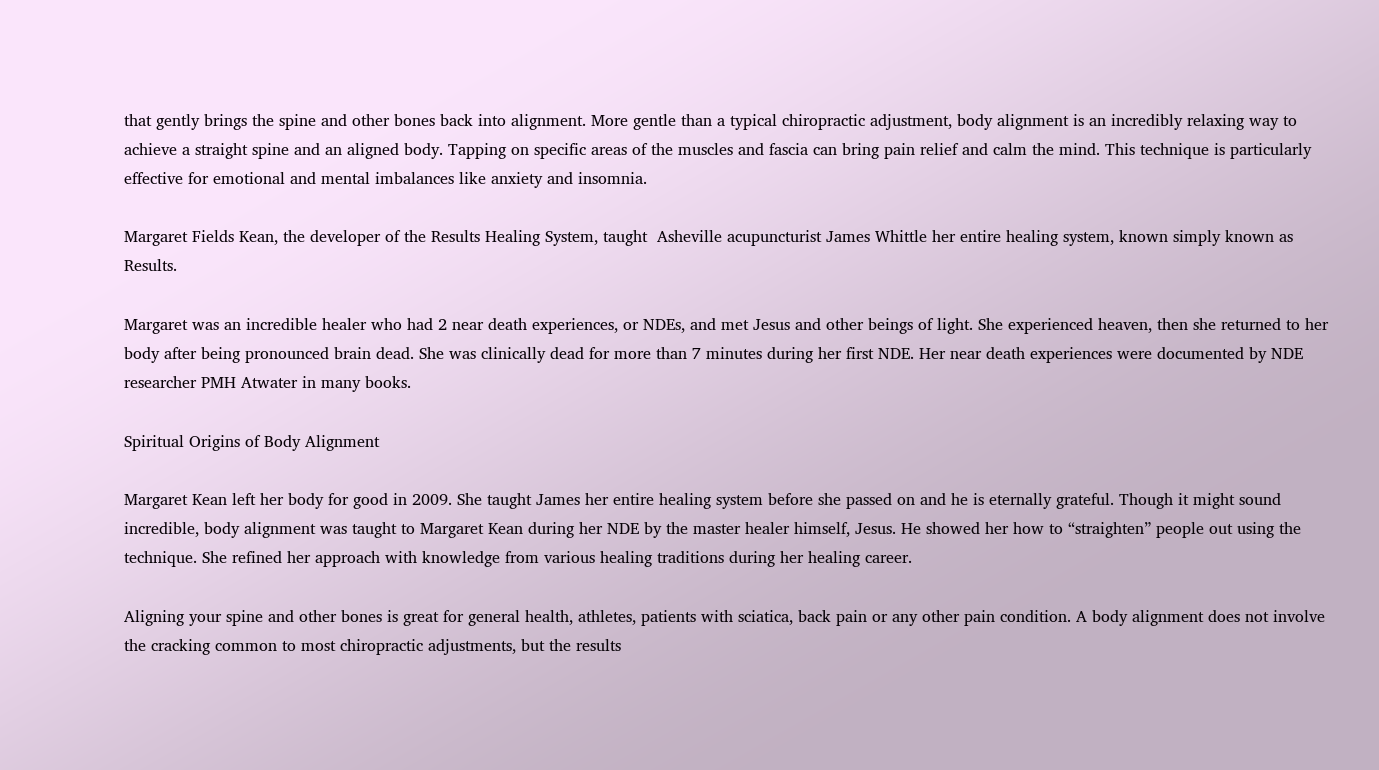that gently brings the spine and other bones back into alignment. More gentle than a typical chiropractic adjustment, body alignment is an incredibly relaxing way to achieve a straight spine and an aligned body. Tapping on specific areas of the muscles and fascia can bring pain relief and calm the mind. This technique is particularly effective for emotional and mental imbalances like anxiety and insomnia.

Margaret Fields Kean, the developer of the Results Healing System, taught  Asheville acupuncturist James Whittle her entire healing system, known simply known as Results.

Margaret was an incredible healer who had 2 near death experiences, or NDEs, and met Jesus and other beings of light. She experienced heaven, then she returned to her body after being pronounced brain dead. She was clinically dead for more than 7 minutes during her first NDE. Her near death experiences were documented by NDE researcher PMH Atwater in many books.

Spiritual Origins of Body Alignment

Margaret Kean left her body for good in 2009. She taught James her entire healing system before she passed on and he is eternally grateful. Though it might sound incredible, body alignment was taught to Margaret Kean during her NDE by the master healer himself, Jesus. He showed her how to “straighten” people out using the technique. She refined her approach with knowledge from various healing traditions during her healing career.

Aligning your spine and other bones is great for general health, athletes, patients with sciatica, back pain or any other pain condition. A body alignment does not involve the cracking common to most chiropractic adjustments, but the results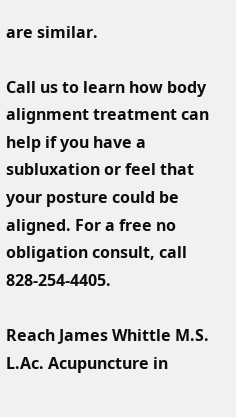are similar.

Call us to learn how body alignment treatment can help if you have a subluxation or feel that your posture could be aligned. For a free no obligation consult, call 828-254-4405.

Reach James Whittle M.S. L.Ac. Acupuncture in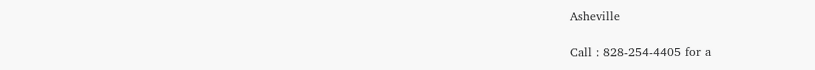Asheville

Call : 828-254-4405 for a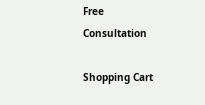Free Consultation

Shopping Cart